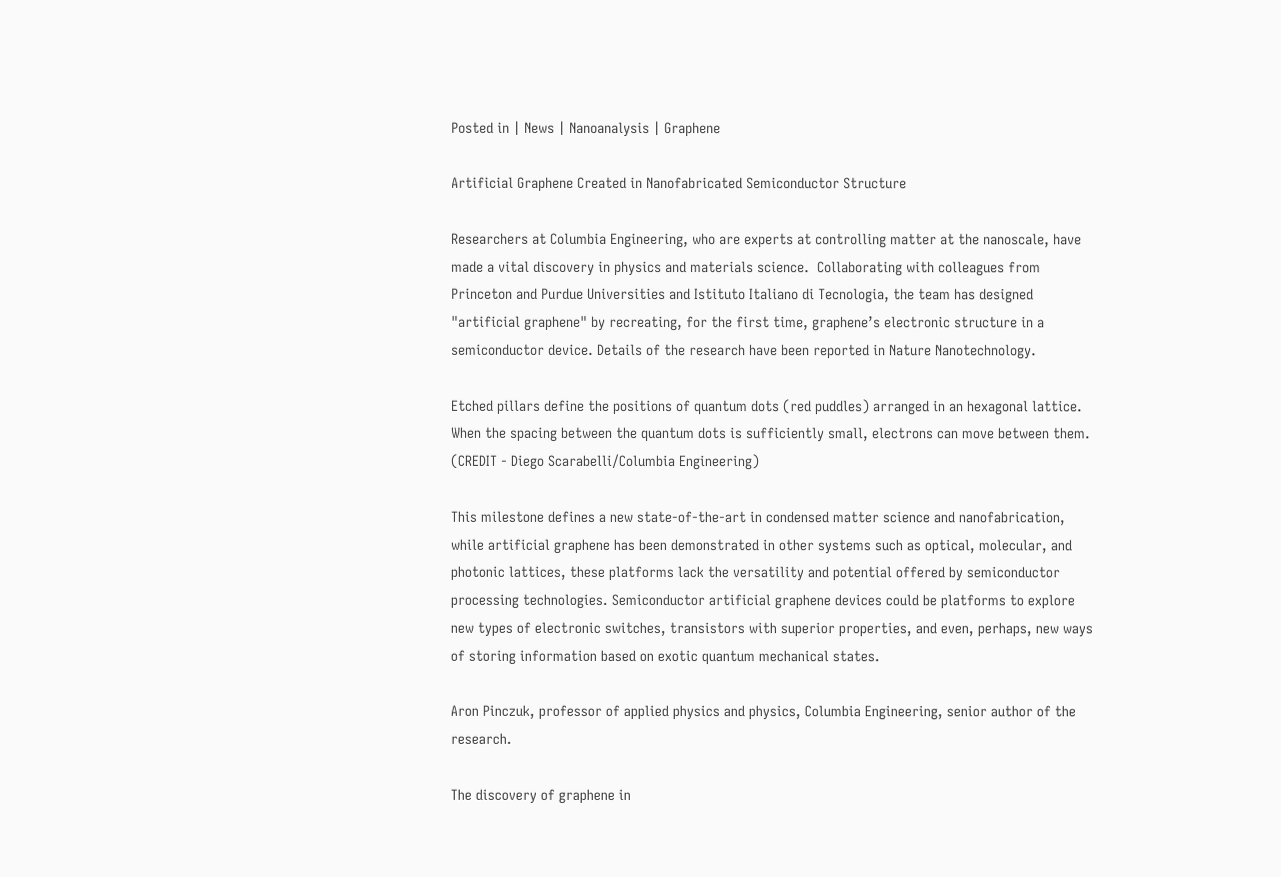Posted in | News | Nanoanalysis | Graphene

Artificial Graphene Created in Nanofabricated Semiconductor Structure

Researchers at Columbia Engineering, who are experts at controlling matter at the nanoscale, have made a vital discovery in physics and materials science.  Collaborating with colleagues from Princeton and Purdue Universities and Istituto Italiano di Tecnologia, the team has designed "artificial graphene" by recreating, for the first time, graphene’s electronic structure in a semiconductor device. Details of the research have been reported in Nature Nanotechnology.

Etched pillars define the positions of quantum dots (red puddles) arranged in an hexagonal lattice. When the spacing between the quantum dots is sufficiently small, electrons can move between them. (CREDIT - Diego Scarabelli/Columbia Engineering)

This milestone defines a new state-of-the-art in condensed matter science and nanofabrication, while artificial graphene has been demonstrated in other systems such as optical, molecular, and photonic lattices, these platforms lack the versatility and potential offered by semiconductor processing technologies. Semiconductor artificial graphene devices could be platforms to explore new types of electronic switches, transistors with superior properties, and even, perhaps, new ways of storing information based on exotic quantum mechanical states.

Aron Pinczuk, professor of applied physics and physics, Columbia Engineering, senior author of the research.

The discovery of graphene in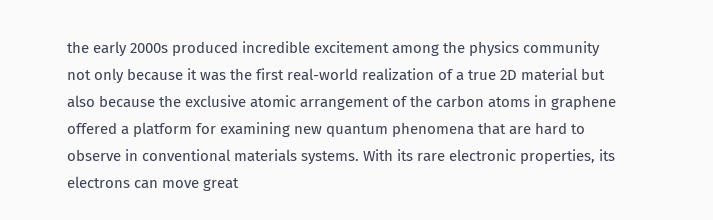the early 2000s produced incredible excitement among the physics community not only because it was the first real-world realization of a true 2D material but also because the exclusive atomic arrangement of the carbon atoms in graphene offered a platform for examining new quantum phenomena that are hard to observe in conventional materials systems. With its rare electronic properties, its electrons can move great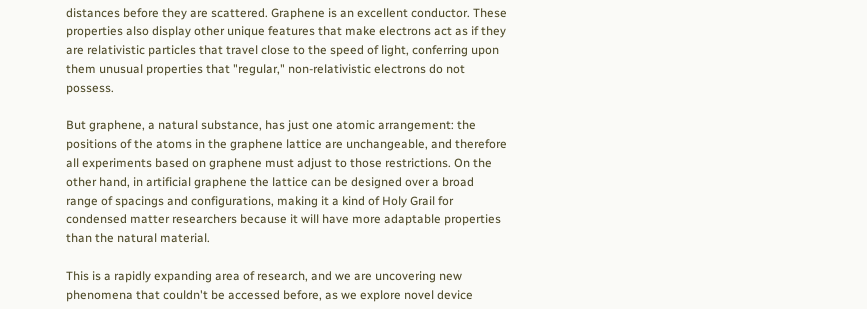distances before they are scattered. Graphene is an excellent conductor. These properties also display other unique features that make electrons act as if they are relativistic particles that travel close to the speed of light, conferring upon them unusual properties that "regular," non-relativistic electrons do not possess.

But graphene, a natural substance, has just one atomic arrangement: the positions of the atoms in the graphene lattice are unchangeable, and therefore all experiments based on graphene must adjust to those restrictions. On the other hand, in artificial graphene the lattice can be designed over a broad range of spacings and configurations, making it a kind of Holy Grail for condensed matter researchers because it will have more adaptable properties than the natural material.

This is a rapidly expanding area of research, and we are uncovering new phenomena that couldn't be accessed before, as we explore novel device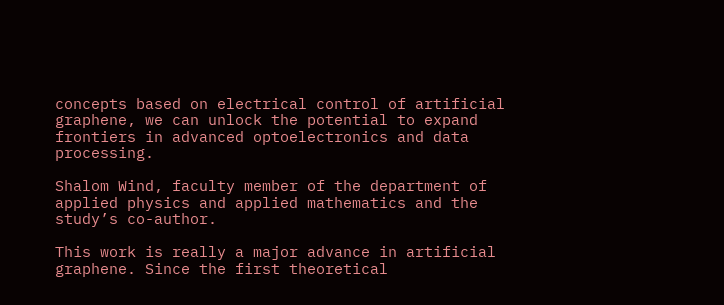concepts based on electrical control of artificial graphene, we can unlock the potential to expand frontiers in advanced optoelectronics and data processing.

Shalom Wind, faculty member of the department of applied physics and applied mathematics and the study’s co-author.

This work is really a major advance in artificial graphene. Since the first theoretical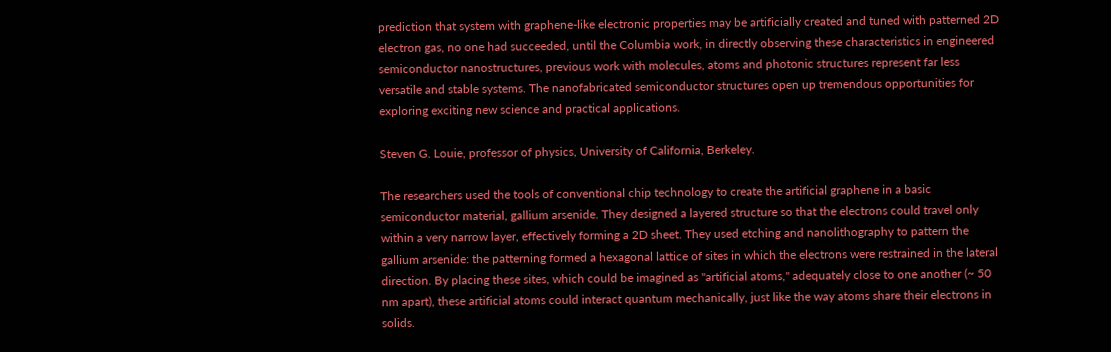prediction that system with graphene-like electronic properties may be artificially created and tuned with patterned 2D electron gas, no one had succeeded, until the Columbia work, in directly observing these characteristics in engineered semiconductor nanostructures, previous work with molecules, atoms and photonic structures represent far less versatile and stable systems. The nanofabricated semiconductor structures open up tremendous opportunities for exploring exciting new science and practical applications.

Steven G. Louie, professor of physics, University of California, Berkeley.

The researchers used the tools of conventional chip technology to create the artificial graphene in a basic semiconductor material, gallium arsenide. They designed a layered structure so that the electrons could travel only within a very narrow layer, effectively forming a 2D sheet. They used etching and nanolithography to pattern the gallium arsenide: the patterning formed a hexagonal lattice of sites in which the electrons were restrained in the lateral direction. By placing these sites, which could be imagined as "artificial atoms," adequately close to one another (~ 50 nm apart), these artificial atoms could interact quantum mechanically, just like the way atoms share their electrons in solids.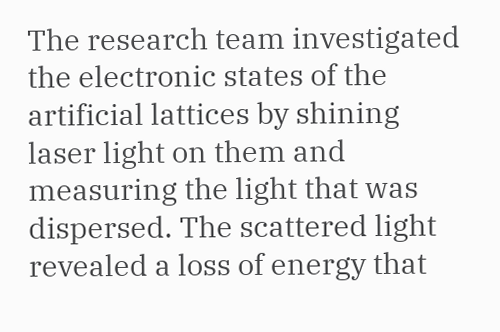The research team investigated the electronic states of the artificial lattices by shining laser light on them and measuring the light that was dispersed. The scattered light revealed a loss of energy that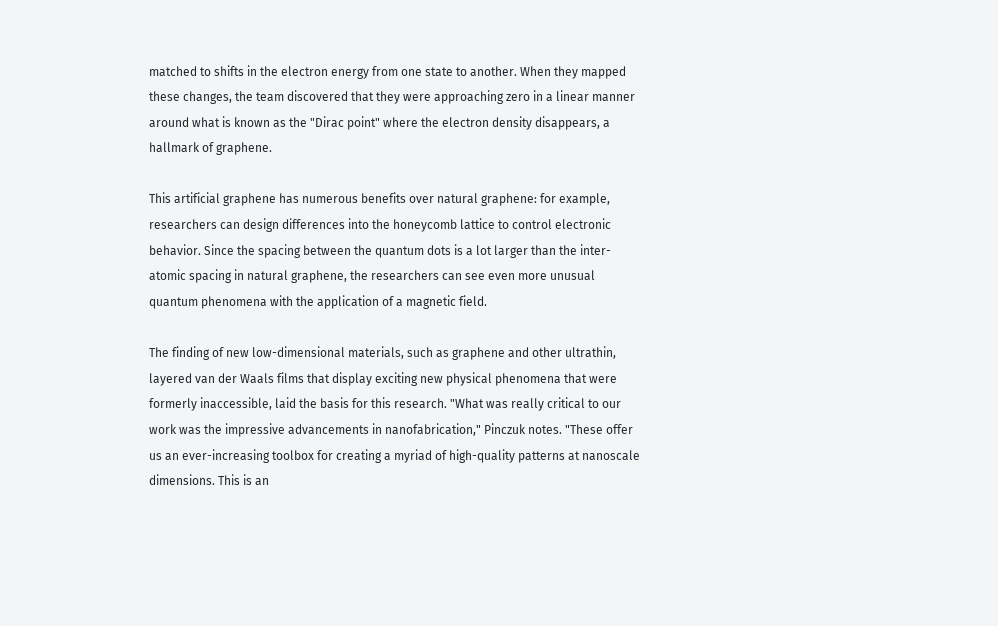matched to shifts in the electron energy from one state to another. When they mapped these changes, the team discovered that they were approaching zero in a linear manner around what is known as the "Dirac point" where the electron density disappears, a hallmark of graphene.

This artificial graphene has numerous benefits over natural graphene: for example, researchers can design differences into the honeycomb lattice to control electronic behavior. Since the spacing between the quantum dots is a lot larger than the inter-atomic spacing in natural graphene, the researchers can see even more unusual quantum phenomena with the application of a magnetic field.

The finding of new low-dimensional materials, such as graphene and other ultrathin, layered van der Waals films that display exciting new physical phenomena that were formerly inaccessible, laid the basis for this research. "What was really critical to our work was the impressive advancements in nanofabrication," Pinczuk notes. "These offer us an ever-increasing toolbox for creating a myriad of high-quality patterns at nanoscale dimensions. This is an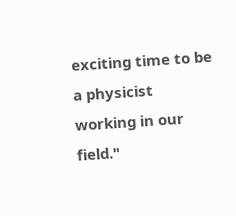exciting time to be a physicist working in our field."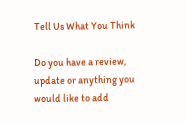Tell Us What You Think

Do you have a review, update or anything you would like to add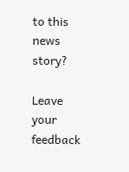to this news story?

Leave your feedback